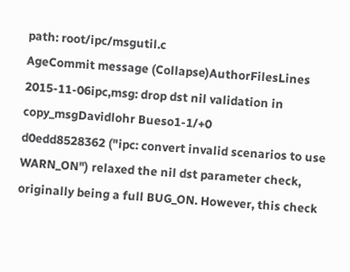path: root/ipc/msgutil.c
AgeCommit message (Collapse)AuthorFilesLines
2015-11-06ipc,msg: drop dst nil validation in copy_msgDavidlohr Bueso1-1/+0
d0edd8528362 ("ipc: convert invalid scenarios to use WARN_ON") relaxed the nil dst parameter check, originally being a full BUG_ON. However, this check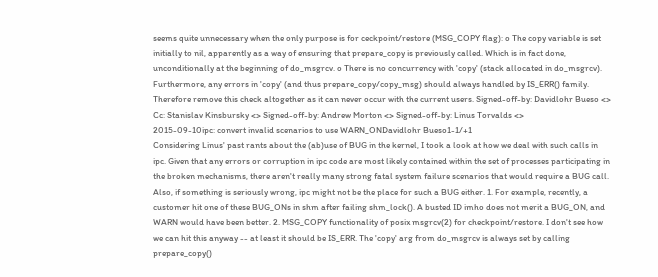seems quite unnecessary when the only purpose is for ceckpoint/restore (MSG_COPY flag): o The copy variable is set initially to nil, apparently as a way of ensuring that prepare_copy is previously called. Which is in fact done, unconditionally at the beginning of do_msgrcv. o There is no concurrency with 'copy' (stack allocated in do_msgrcv). Furthermore, any errors in 'copy' (and thus prepare_copy/copy_msg) should always handled by IS_ERR() family. Therefore remove this check altogether as it can never occur with the current users. Signed-off-by: Davidlohr Bueso <> Cc: Stanislav Kinsbursky <> Signed-off-by: Andrew Morton <> Signed-off-by: Linus Torvalds <>
2015-09-10ipc: convert invalid scenarios to use WARN_ONDavidlohr Bueso1-1/+1
Considering Linus' past rants about the (ab)use of BUG in the kernel, I took a look at how we deal with such calls in ipc. Given that any errors or corruption in ipc code are most likely contained within the set of processes participating in the broken mechanisms, there aren't really many strong fatal system failure scenarios that would require a BUG call. Also, if something is seriously wrong, ipc might not be the place for such a BUG either. 1. For example, recently, a customer hit one of these BUG_ONs in shm after failing shm_lock(). A busted ID imho does not merit a BUG_ON, and WARN would have been better. 2. MSG_COPY functionality of posix msgrcv(2) for checkpoint/restore. I don't see how we can hit this anyway -- at least it should be IS_ERR. The 'copy' arg from do_msgrcv is always set by calling prepare_copy()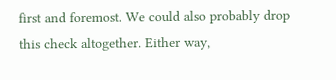first and foremost. We could also probably drop this check altogether. Either way,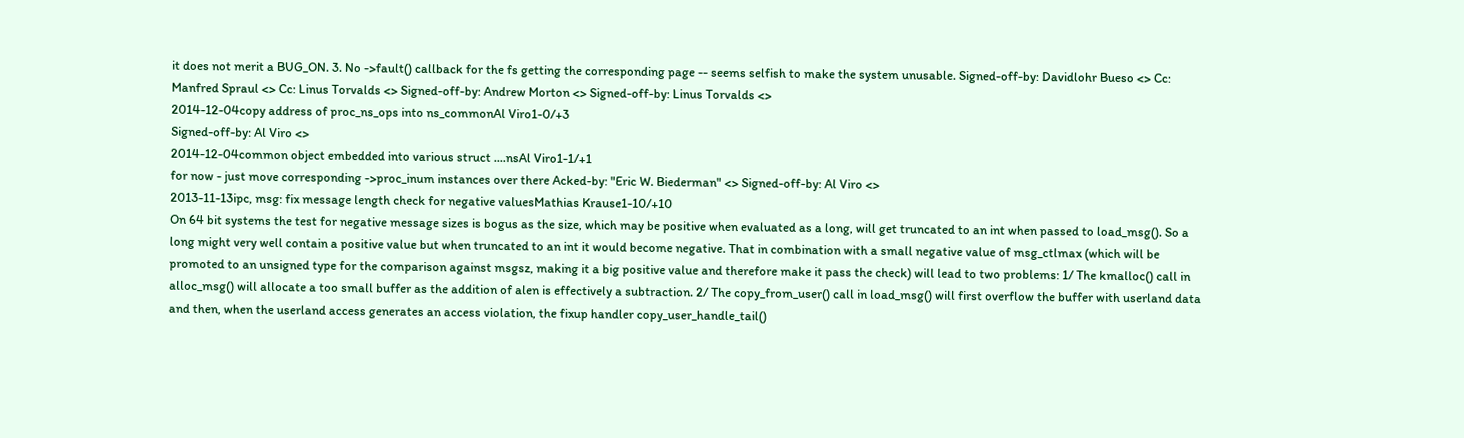it does not merit a BUG_ON. 3. No ->fault() callback for the fs getting the corresponding page -- seems selfish to make the system unusable. Signed-off-by: Davidlohr Bueso <> Cc: Manfred Spraul <> Cc: Linus Torvalds <> Signed-off-by: Andrew Morton <> Signed-off-by: Linus Torvalds <>
2014-12-04copy address of proc_ns_ops into ns_commonAl Viro1-0/+3
Signed-off-by: Al Viro <>
2014-12-04common object embedded into various struct ....nsAl Viro1-1/+1
for now - just move corresponding ->proc_inum instances over there Acked-by: "Eric W. Biederman" <> Signed-off-by: Al Viro <>
2013-11-13ipc, msg: fix message length check for negative valuesMathias Krause1-10/+10
On 64 bit systems the test for negative message sizes is bogus as the size, which may be positive when evaluated as a long, will get truncated to an int when passed to load_msg(). So a long might very well contain a positive value but when truncated to an int it would become negative. That in combination with a small negative value of msg_ctlmax (which will be promoted to an unsigned type for the comparison against msgsz, making it a big positive value and therefore make it pass the check) will lead to two problems: 1/ The kmalloc() call in alloc_msg() will allocate a too small buffer as the addition of alen is effectively a subtraction. 2/ The copy_from_user() call in load_msg() will first overflow the buffer with userland data and then, when the userland access generates an access violation, the fixup handler copy_user_handle_tail()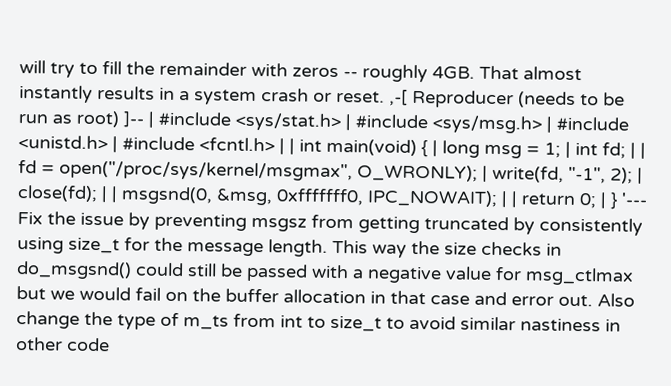will try to fill the remainder with zeros -- roughly 4GB. That almost instantly results in a system crash or reset. ,-[ Reproducer (needs to be run as root) ]-- | #include <sys/stat.h> | #include <sys/msg.h> | #include <unistd.h> | #include <fcntl.h> | | int main(void) { | long msg = 1; | int fd; | | fd = open("/proc/sys/kernel/msgmax", O_WRONLY); | write(fd, "-1", 2); | close(fd); | | msgsnd(0, &msg, 0xfffffff0, IPC_NOWAIT); | | return 0; | } '--- Fix the issue by preventing msgsz from getting truncated by consistently using size_t for the message length. This way the size checks in do_msgsnd() could still be passed with a negative value for msg_ctlmax but we would fail on the buffer allocation in that case and error out. Also change the type of m_ts from int to size_t to avoid similar nastiness in other code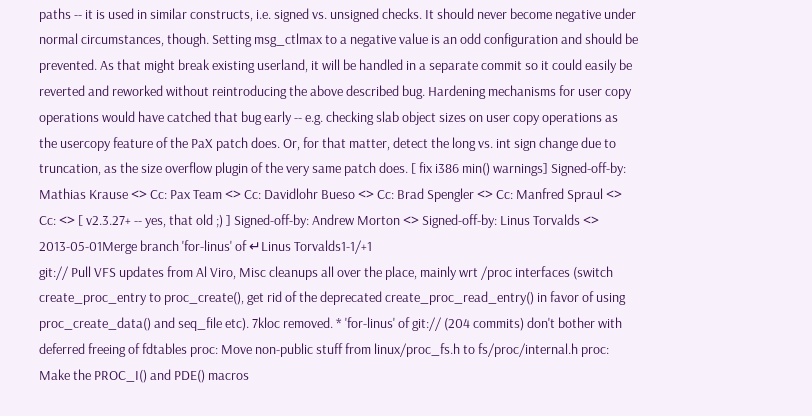paths -- it is used in similar constructs, i.e. signed vs. unsigned checks. It should never become negative under normal circumstances, though. Setting msg_ctlmax to a negative value is an odd configuration and should be prevented. As that might break existing userland, it will be handled in a separate commit so it could easily be reverted and reworked without reintroducing the above described bug. Hardening mechanisms for user copy operations would have catched that bug early -- e.g. checking slab object sizes on user copy operations as the usercopy feature of the PaX patch does. Or, for that matter, detect the long vs. int sign change due to truncation, as the size overflow plugin of the very same patch does. [ fix i386 min() warnings] Signed-off-by: Mathias Krause <> Cc: Pax Team <> Cc: Davidlohr Bueso <> Cc: Brad Spengler <> Cc: Manfred Spraul <> Cc: <> [ v2.3.27+ -- yes, that old ;) ] Signed-off-by: Andrew Morton <> Signed-off-by: Linus Torvalds <>
2013-05-01Merge branch 'for-linus' of ↵Linus Torvalds1-1/+1
git:// Pull VFS updates from Al Viro, Misc cleanups all over the place, mainly wrt /proc interfaces (switch create_proc_entry to proc_create(), get rid of the deprecated create_proc_read_entry() in favor of using proc_create_data() and seq_file etc). 7kloc removed. * 'for-linus' of git:// (204 commits) don't bother with deferred freeing of fdtables proc: Move non-public stuff from linux/proc_fs.h to fs/proc/internal.h proc: Make the PROC_I() and PDE() macros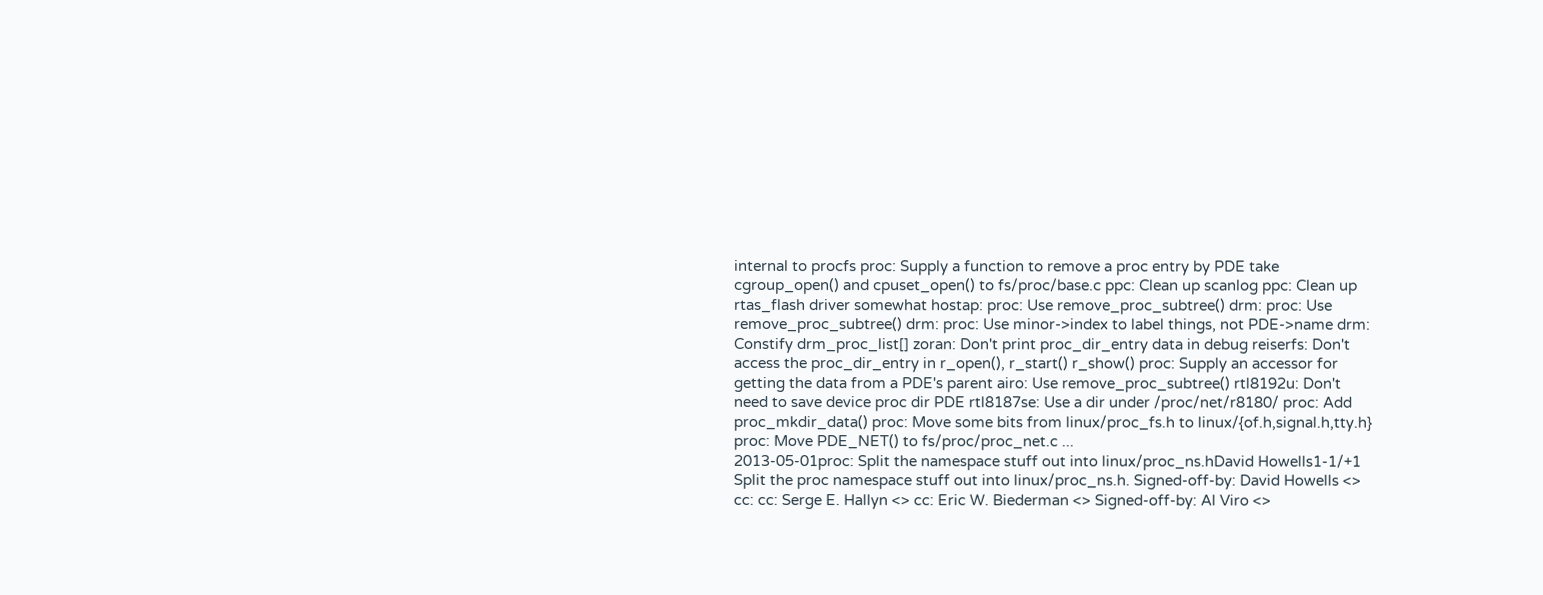internal to procfs proc: Supply a function to remove a proc entry by PDE take cgroup_open() and cpuset_open() to fs/proc/base.c ppc: Clean up scanlog ppc: Clean up rtas_flash driver somewhat hostap: proc: Use remove_proc_subtree() drm: proc: Use remove_proc_subtree() drm: proc: Use minor->index to label things, not PDE->name drm: Constify drm_proc_list[] zoran: Don't print proc_dir_entry data in debug reiserfs: Don't access the proc_dir_entry in r_open(), r_start() r_show() proc: Supply an accessor for getting the data from a PDE's parent airo: Use remove_proc_subtree() rtl8192u: Don't need to save device proc dir PDE rtl8187se: Use a dir under /proc/net/r8180/ proc: Add proc_mkdir_data() proc: Move some bits from linux/proc_fs.h to linux/{of.h,signal.h,tty.h} proc: Move PDE_NET() to fs/proc/proc_net.c ...
2013-05-01proc: Split the namespace stuff out into linux/proc_ns.hDavid Howells1-1/+1
Split the proc namespace stuff out into linux/proc_ns.h. Signed-off-by: David Howells <> cc: cc: Serge E. Hallyn <> cc: Eric W. Biederman <> Signed-off-by: Al Viro <>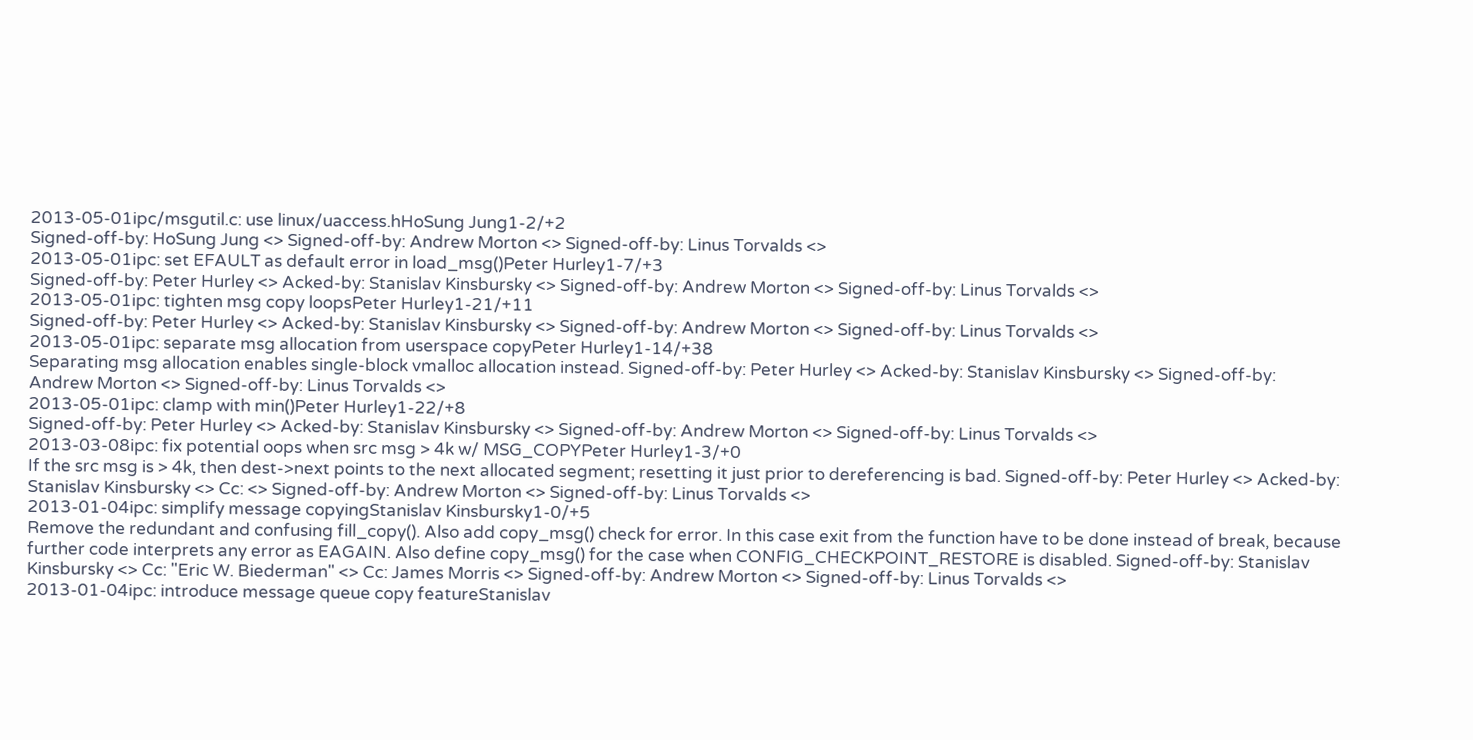2013-05-01ipc/msgutil.c: use linux/uaccess.hHoSung Jung1-2/+2
Signed-off-by: HoSung Jung <> Signed-off-by: Andrew Morton <> Signed-off-by: Linus Torvalds <>
2013-05-01ipc: set EFAULT as default error in load_msg()Peter Hurley1-7/+3
Signed-off-by: Peter Hurley <> Acked-by: Stanislav Kinsbursky <> Signed-off-by: Andrew Morton <> Signed-off-by: Linus Torvalds <>
2013-05-01ipc: tighten msg copy loopsPeter Hurley1-21/+11
Signed-off-by: Peter Hurley <> Acked-by: Stanislav Kinsbursky <> Signed-off-by: Andrew Morton <> Signed-off-by: Linus Torvalds <>
2013-05-01ipc: separate msg allocation from userspace copyPeter Hurley1-14/+38
Separating msg allocation enables single-block vmalloc allocation instead. Signed-off-by: Peter Hurley <> Acked-by: Stanislav Kinsbursky <> Signed-off-by: Andrew Morton <> Signed-off-by: Linus Torvalds <>
2013-05-01ipc: clamp with min()Peter Hurley1-22/+8
Signed-off-by: Peter Hurley <> Acked-by: Stanislav Kinsbursky <> Signed-off-by: Andrew Morton <> Signed-off-by: Linus Torvalds <>
2013-03-08ipc: fix potential oops when src msg > 4k w/ MSG_COPYPeter Hurley1-3/+0
If the src msg is > 4k, then dest->next points to the next allocated segment; resetting it just prior to dereferencing is bad. Signed-off-by: Peter Hurley <> Acked-by: Stanislav Kinsbursky <> Cc: <> Signed-off-by: Andrew Morton <> Signed-off-by: Linus Torvalds <>
2013-01-04ipc: simplify message copyingStanislav Kinsbursky1-0/+5
Remove the redundant and confusing fill_copy(). Also add copy_msg() check for error. In this case exit from the function have to be done instead of break, because further code interprets any error as EAGAIN. Also define copy_msg() for the case when CONFIG_CHECKPOINT_RESTORE is disabled. Signed-off-by: Stanislav Kinsbursky <> Cc: "Eric W. Biederman" <> Cc: James Morris <> Signed-off-by: Andrew Morton <> Signed-off-by: Linus Torvalds <>
2013-01-04ipc: introduce message queue copy featureStanislav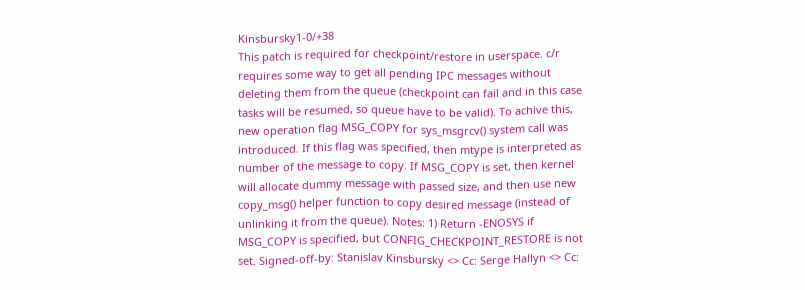Kinsbursky1-0/+38
This patch is required for checkpoint/restore in userspace. c/r requires some way to get all pending IPC messages without deleting them from the queue (checkpoint can fail and in this case tasks will be resumed, so queue have to be valid). To achive this, new operation flag MSG_COPY for sys_msgrcv() system call was introduced. If this flag was specified, then mtype is interpreted as number of the message to copy. If MSG_COPY is set, then kernel will allocate dummy message with passed size, and then use new copy_msg() helper function to copy desired message (instead of unlinking it from the queue). Notes: 1) Return -ENOSYS if MSG_COPY is specified, but CONFIG_CHECKPOINT_RESTORE is not set. Signed-off-by: Stanislav Kinsbursky <> Cc: Serge Hallyn <> Cc: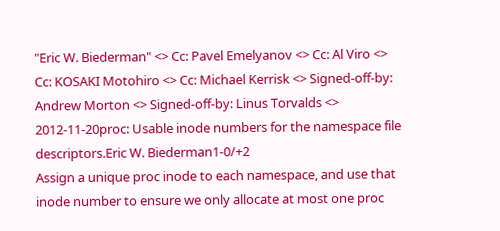"Eric W. Biederman" <> Cc: Pavel Emelyanov <> Cc: Al Viro <> Cc: KOSAKI Motohiro <> Cc: Michael Kerrisk <> Signed-off-by: Andrew Morton <> Signed-off-by: Linus Torvalds <>
2012-11-20proc: Usable inode numbers for the namespace file descriptors.Eric W. Biederman1-0/+2
Assign a unique proc inode to each namespace, and use that inode number to ensure we only allocate at most one proc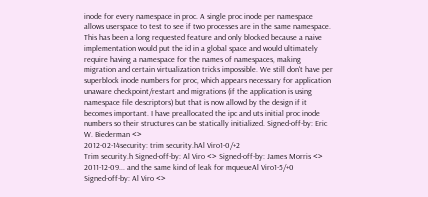inode for every namespace in proc. A single proc inode per namespace allows userspace to test to see if two processes are in the same namespace. This has been a long requested feature and only blocked because a naive implementation would put the id in a global space and would ultimately require having a namespace for the names of namespaces, making migration and certain virtualization tricks impossible. We still don't have per superblock inode numbers for proc, which appears necessary for application unaware checkpoint/restart and migrations (if the application is using namespace file descriptors) but that is now allowd by the design if it becomes important. I have preallocated the ipc and uts initial proc inode numbers so their structures can be statically initialized. Signed-off-by: Eric W. Biederman <>
2012-02-14security: trim security.hAl Viro1-0/+2
Trim security.h Signed-off-by: Al Viro <> Signed-off-by: James Morris <>
2011-12-09... and the same kind of leak for mqueueAl Viro1-5/+0
Signed-off-by: Al Viro <>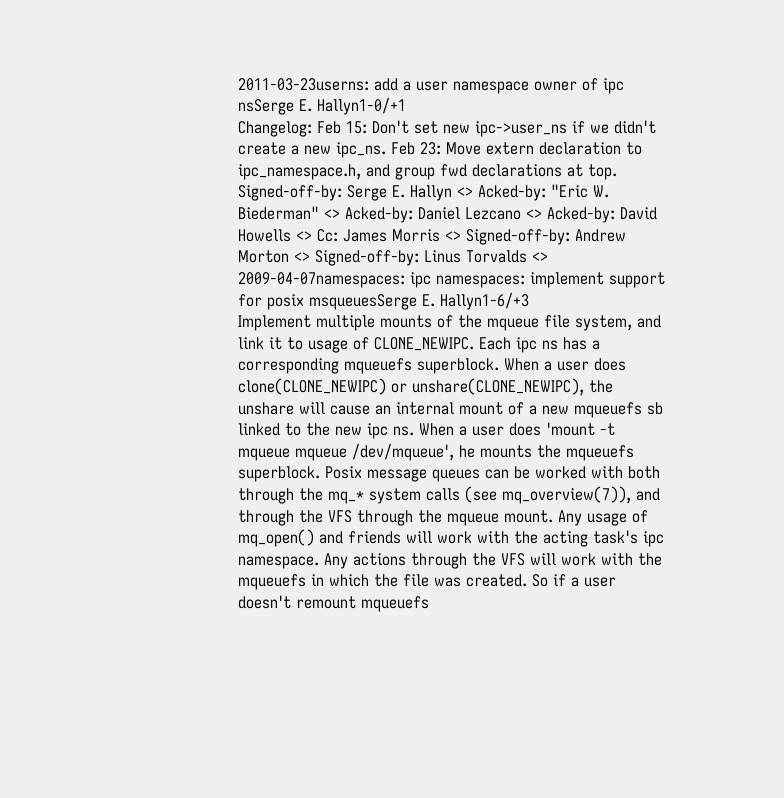2011-03-23userns: add a user namespace owner of ipc nsSerge E. Hallyn1-0/+1
Changelog: Feb 15: Don't set new ipc->user_ns if we didn't create a new ipc_ns. Feb 23: Move extern declaration to ipc_namespace.h, and group fwd declarations at top. Signed-off-by: Serge E. Hallyn <> Acked-by: "Eric W. Biederman" <> Acked-by: Daniel Lezcano <> Acked-by: David Howells <> Cc: James Morris <> Signed-off-by: Andrew Morton <> Signed-off-by: Linus Torvalds <>
2009-04-07namespaces: ipc namespaces: implement support for posix msqueuesSerge E. Hallyn1-6/+3
Implement multiple mounts of the mqueue file system, and link it to usage of CLONE_NEWIPC. Each ipc ns has a corresponding mqueuefs superblock. When a user does clone(CLONE_NEWIPC) or unshare(CLONE_NEWIPC), the unshare will cause an internal mount of a new mqueuefs sb linked to the new ipc ns. When a user does 'mount -t mqueue mqueue /dev/mqueue', he mounts the mqueuefs superblock. Posix message queues can be worked with both through the mq_* system calls (see mq_overview(7)), and through the VFS through the mqueue mount. Any usage of mq_open() and friends will work with the acting task's ipc namespace. Any actions through the VFS will work with the mqueuefs in which the file was created. So if a user doesn't remount mqueuefs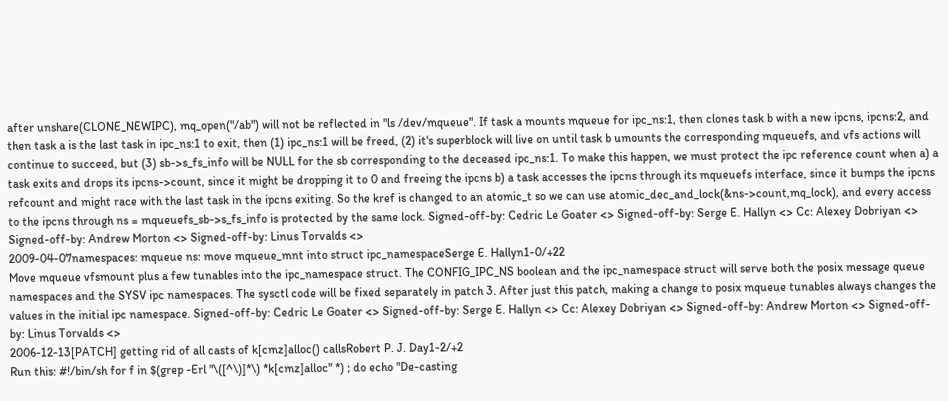after unshare(CLONE_NEWIPC), mq_open("/ab") will not be reflected in "ls /dev/mqueue". If task a mounts mqueue for ipc_ns:1, then clones task b with a new ipcns, ipcns:2, and then task a is the last task in ipc_ns:1 to exit, then (1) ipc_ns:1 will be freed, (2) it's superblock will live on until task b umounts the corresponding mqueuefs, and vfs actions will continue to succeed, but (3) sb->s_fs_info will be NULL for the sb corresponding to the deceased ipc_ns:1. To make this happen, we must protect the ipc reference count when a) a task exits and drops its ipcns->count, since it might be dropping it to 0 and freeing the ipcns b) a task accesses the ipcns through its mqueuefs interface, since it bumps the ipcns refcount and might race with the last task in the ipcns exiting. So the kref is changed to an atomic_t so we can use atomic_dec_and_lock(&ns->count,mq_lock), and every access to the ipcns through ns = mqueuefs_sb->s_fs_info is protected by the same lock. Signed-off-by: Cedric Le Goater <> Signed-off-by: Serge E. Hallyn <> Cc: Alexey Dobriyan <> Signed-off-by: Andrew Morton <> Signed-off-by: Linus Torvalds <>
2009-04-07namespaces: mqueue ns: move mqueue_mnt into struct ipc_namespaceSerge E. Hallyn1-0/+22
Move mqueue vfsmount plus a few tunables into the ipc_namespace struct. The CONFIG_IPC_NS boolean and the ipc_namespace struct will serve both the posix message queue namespaces and the SYSV ipc namespaces. The sysctl code will be fixed separately in patch 3. After just this patch, making a change to posix mqueue tunables always changes the values in the initial ipc namespace. Signed-off-by: Cedric Le Goater <> Signed-off-by: Serge E. Hallyn <> Cc: Alexey Dobriyan <> Signed-off-by: Andrew Morton <> Signed-off-by: Linus Torvalds <>
2006-12-13[PATCH] getting rid of all casts of k[cmz]alloc() callsRobert P. J. Day1-2/+2
Run this: #!/bin/sh for f in $(grep -Erl "\([^\)]*\) *k[cmz]alloc" *) ; do echo "De-casting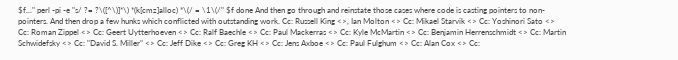$f..." perl -pi -e "s/ ?= ?\([^\)]*\) *(k[cmz]alloc) *\(/ = \1\(/" $f done And then go through and reinstate those cases where code is casting pointers to non-pointers. And then drop a few hunks which conflicted with outstanding work. Cc: Russell King <>, Ian Molton <> Cc: Mikael Starvik <> Cc: Yoshinori Sato <> Cc: Roman Zippel <> Cc: Geert Uytterhoeven <> Cc: Ralf Baechle <> Cc: Paul Mackerras <> Cc: Kyle McMartin <> Cc: Benjamin Herrenschmidt <> Cc: Martin Schwidefsky <> Cc: "David S. Miller" <> Cc: Jeff Dike <> Cc: Greg KH <> Cc: Jens Axboe <> Cc: Paul Fulghum <> Cc: Alan Cox <> Cc: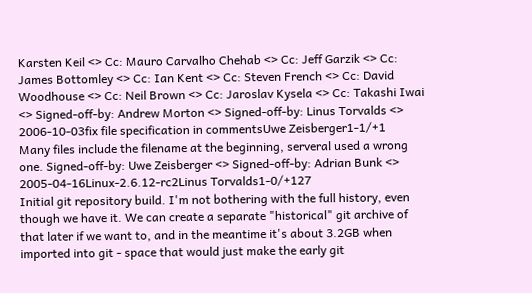Karsten Keil <> Cc: Mauro Carvalho Chehab <> Cc: Jeff Garzik <> Cc: James Bottomley <> Cc: Ian Kent <> Cc: Steven French <> Cc: David Woodhouse <> Cc: Neil Brown <> Cc: Jaroslav Kysela <> Cc: Takashi Iwai <> Signed-off-by: Andrew Morton <> Signed-off-by: Linus Torvalds <>
2006-10-03fix file specification in commentsUwe Zeisberger1-1/+1
Many files include the filename at the beginning, serveral used a wrong one. Signed-off-by: Uwe Zeisberger <> Signed-off-by: Adrian Bunk <>
2005-04-16Linux-2.6.12-rc2Linus Torvalds1-0/+127
Initial git repository build. I'm not bothering with the full history, even though we have it. We can create a separate "historical" git archive of that later if we want to, and in the meantime it's about 3.2GB when imported into git - space that would just make the early git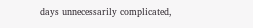days unnecessarily complicated,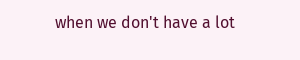when we don't have a lot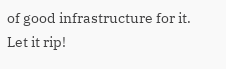of good infrastructure for it. Let it rip!